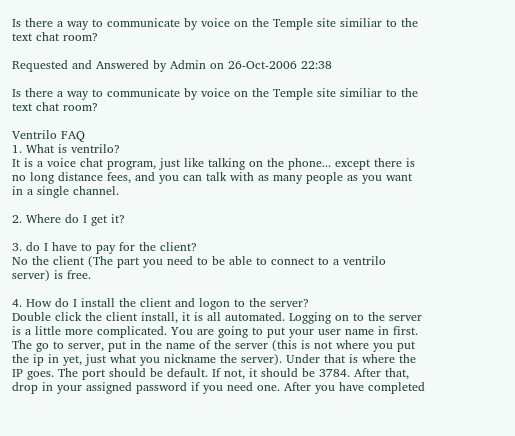Is there a way to communicate by voice on the Temple site similiar to the text chat room?

Requested and Answered by Admin on 26-Oct-2006 22:38

Is there a way to communicate by voice on the Temple site similiar to the text chat room?

Ventrilo FAQ
1. What is ventrilo?
It is a voice chat program, just like talking on the phone... except there is no long distance fees, and you can talk with as many people as you want in a single channel.

2. Where do I get it?

3. do I have to pay for the client?
No the client (The part you need to be able to connect to a ventrilo server) is free.

4. How do I install the client and logon to the server?
Double click the client install, it is all automated. Logging on to the server is a little more complicated. You are going to put your user name in first. The go to server, put in the name of the server (this is not where you put the ip in yet, just what you nickname the server). Under that is where the IP goes. The port should be default. If not, it should be 3784. After that, drop in your assigned password if you need one. After you have completed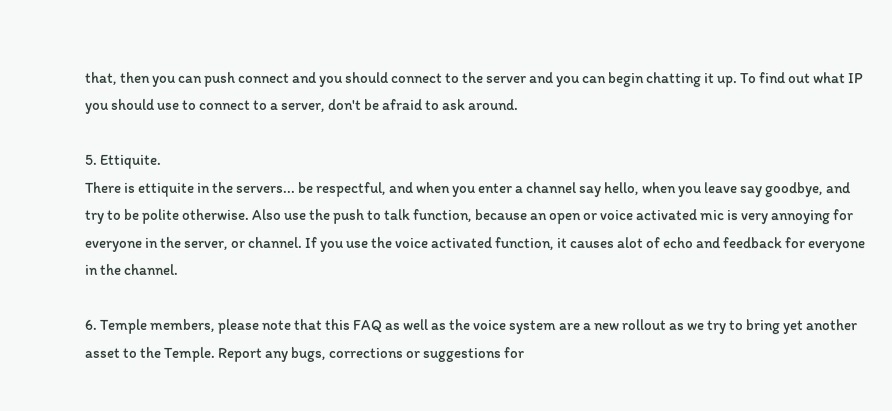that, then you can push connect and you should connect to the server and you can begin chatting it up. To find out what IP you should use to connect to a server, don't be afraid to ask around.

5. Ettiquite.
There is ettiquite in the servers... be respectful, and when you enter a channel say hello, when you leave say goodbye, and try to be polite otherwise. Also use the push to talk function, because an open or voice activated mic is very annoying for everyone in the server, or channel. If you use the voice activated function, it causes alot of echo and feedback for everyone in the channel.

6. Temple members, please note that this FAQ as well as the voice system are a new rollout as we try to bring yet another asset to the Temple. Report any bugs, corrections or suggestions for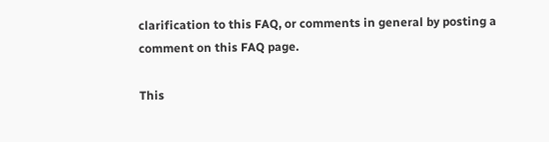clarification to this FAQ, or comments in general by posting a comment on this FAQ page.

This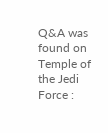Q&A was found on Temple of the Jedi Force :